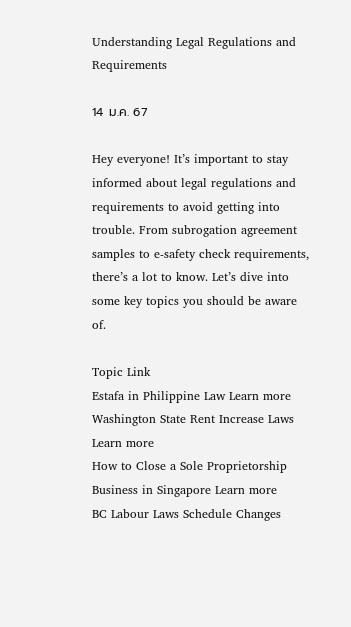Understanding Legal Regulations and Requirements

14 ม.ค. 67

Hey everyone! It’s important to stay informed about legal regulations and requirements to avoid getting into trouble. From subrogation agreement samples to e-safety check requirements, there’s a lot to know. Let’s dive into some key topics you should be aware of.

Topic Link
Estafa in Philippine Law Learn more
Washington State Rent Increase Laws Learn more
How to Close a Sole Proprietorship Business in Singapore Learn more
BC Labour Laws Schedule Changes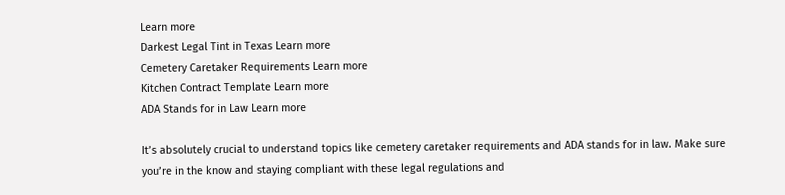Learn more
Darkest Legal Tint in Texas Learn more
Cemetery Caretaker Requirements Learn more
Kitchen Contract Template Learn more
ADA Stands for in Law Learn more

It’s absolutely crucial to understand topics like cemetery caretaker requirements and ADA stands for in law. Make sure you’re in the know and staying compliant with these legal regulations and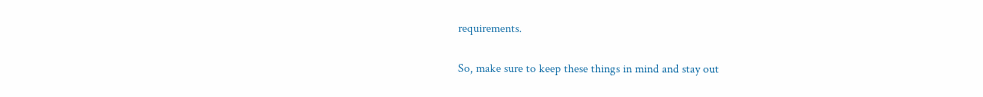requirements.

So, make sure to keep these things in mind and stay out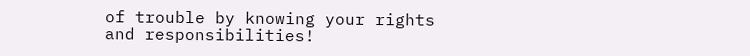of trouble by knowing your rights and responsibilities!